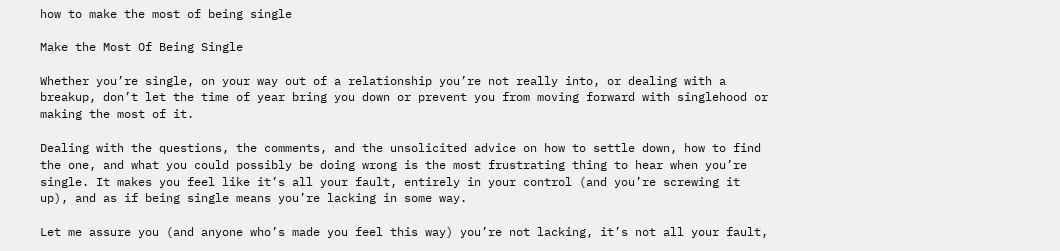how to make the most of being single

Make the Most Of Being Single

Whether you’re single, on your way out of a relationship you’re not really into, or dealing with a breakup, don’t let the time of year bring you down or prevent you from moving forward with singlehood or making the most of it.

Dealing with the questions, the comments, and the unsolicited advice on how to settle down, how to find the one, and what you could possibly be doing wrong is the most frustrating thing to hear when you’re single. It makes you feel like it’s all your fault, entirely in your control (and you’re screwing it up), and as if being single means you’re lacking in some way.

Let me assure you (and anyone who’s made you feel this way) you’re not lacking, it’s not all your fault,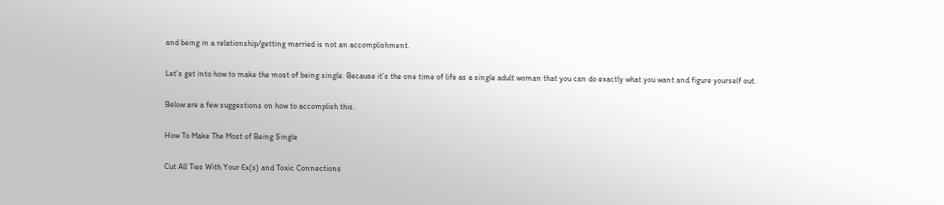and being in a relationship/getting married is not an accomplishment.

Let’s get into how to make the most of being single. Because it’s the one time of life as a single adult woman that you can do exactly what you want and figure yourself out.

Below are a few suggestions on how to accomplish this.

How To Make The Most of Being Single

Cut All Ties With Your Ex(s) and Toxic Connections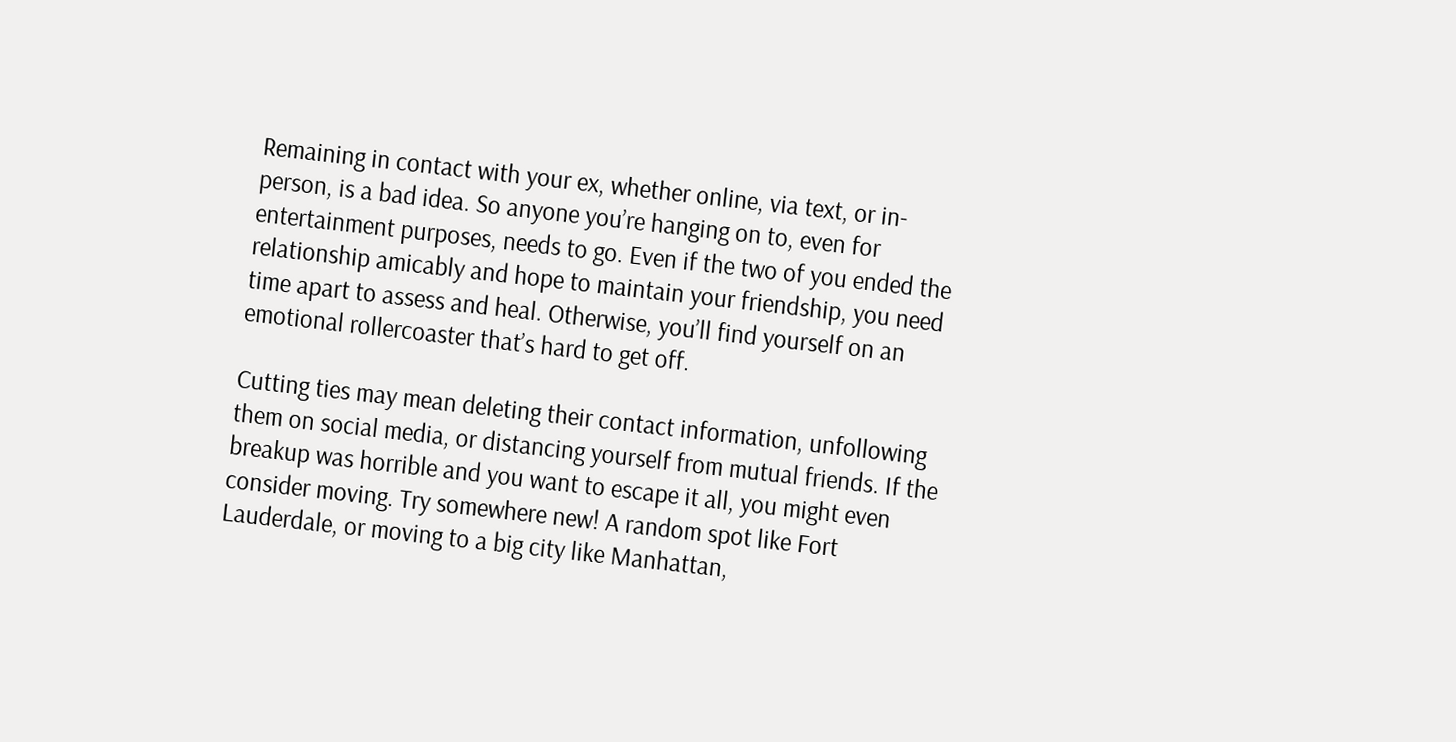Remaining in contact with your ex, whether online, via text, or in-person, is a bad idea. So anyone you’re hanging on to, even for entertainment purposes, needs to go. Even if the two of you ended the relationship amicably and hope to maintain your friendship, you need time apart to assess and heal. Otherwise, you’ll find yourself on an emotional rollercoaster that’s hard to get off.

Cutting ties may mean deleting their contact information, unfollowing them on social media, or distancing yourself from mutual friends. If the breakup was horrible and you want to escape it all, you might even consider moving. Try somewhere new! A random spot like Fort Lauderdale, or moving to a big city like Manhattan,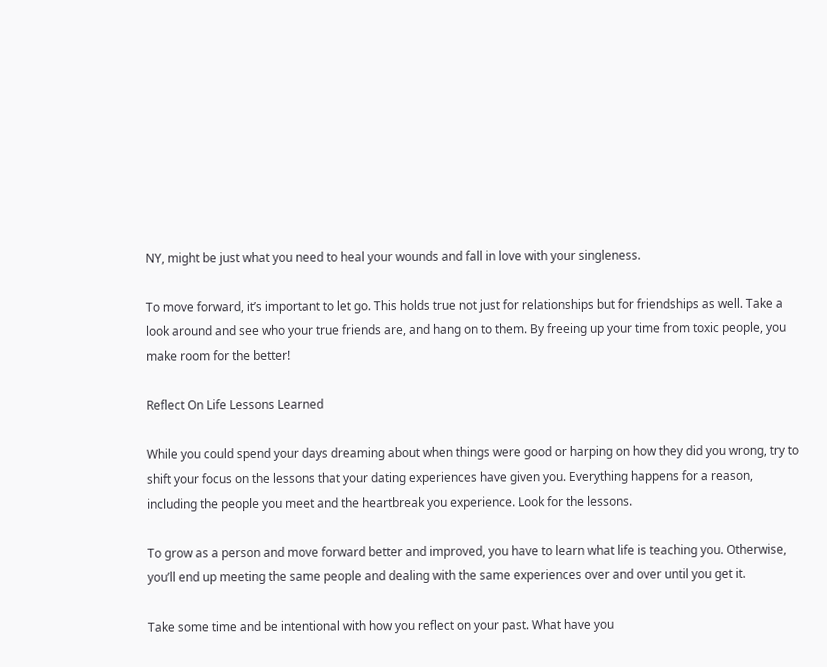NY, might be just what you need to heal your wounds and fall in love with your singleness.

To move forward, it’s important to let go. This holds true not just for relationships but for friendships as well. Take a look around and see who your true friends are, and hang on to them. By freeing up your time from toxic people, you make room for the better!

Reflect On Life Lessons Learned

While you could spend your days dreaming about when things were good or harping on how they did you wrong, try to shift your focus on the lessons that your dating experiences have given you. Everything happens for a reason, including the people you meet and the heartbreak you experience. Look for the lessons.

To grow as a person and move forward better and improved, you have to learn what life is teaching you. Otherwise, you’ll end up meeting the same people and dealing with the same experiences over and over until you get it.

Take some time and be intentional with how you reflect on your past. What have you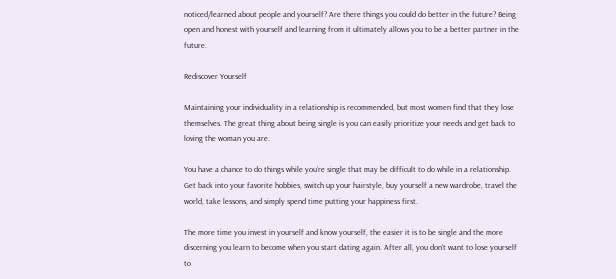noticed/learned about people and yourself? Are there things you could do better in the future? Being open and honest with yourself and learning from it ultimately allows you to be a better partner in the future.

Rediscover Yourself

Maintaining your individuality in a relationship is recommended, but most women find that they lose themselves. The great thing about being single is you can easily prioritize your needs and get back to loving the woman you are.

You have a chance to do things while you’re single that may be difficult to do while in a relationship. Get back into your favorite hobbies, switch up your hairstyle, buy yourself a new wardrobe, travel the world, take lessons, and simply spend time putting your happiness first.

The more time you invest in yourself and know yourself, the easier it is to be single and the more discerning you learn to become when you start dating again. After all, you don’t want to lose yourself to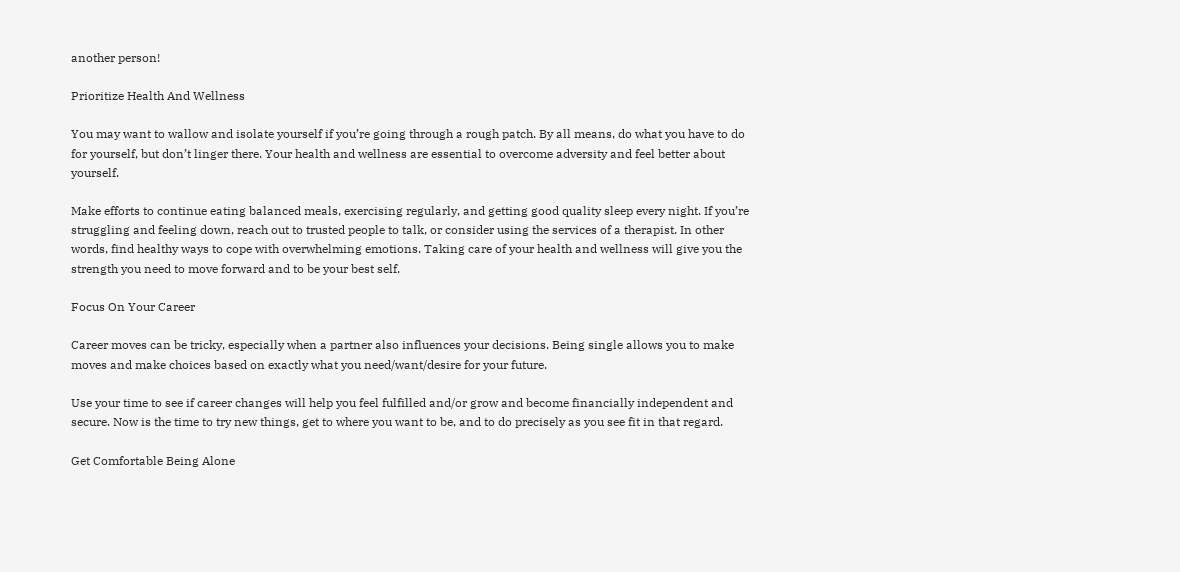another person!

Prioritize Health And Wellness

You may want to wallow and isolate yourself if you’re going through a rough patch. By all means, do what you have to do for yourself, but don’t linger there. Your health and wellness are essential to overcome adversity and feel better about yourself.

Make efforts to continue eating balanced meals, exercising regularly, and getting good quality sleep every night. If you’re struggling and feeling down, reach out to trusted people to talk, or consider using the services of a therapist. In other words, find healthy ways to cope with overwhelming emotions. Taking care of your health and wellness will give you the strength you need to move forward and to be your best self.

Focus On Your Career

Career moves can be tricky, especially when a partner also influences your decisions. Being single allows you to make moves and make choices based on exactly what you need/want/desire for your future.

Use your time to see if career changes will help you feel fulfilled and/or grow and become financially independent and secure. Now is the time to try new things, get to where you want to be, and to do precisely as you see fit in that regard.

Get Comfortable Being Alone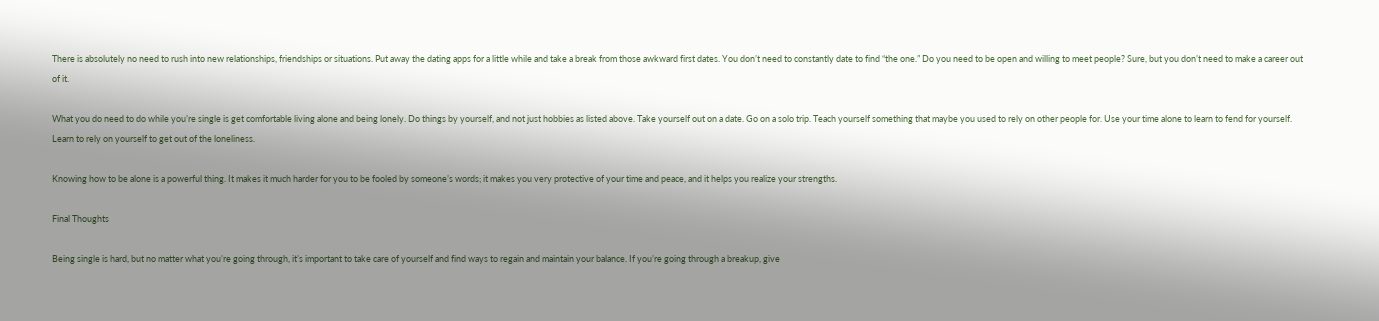There is absolutely no need to rush into new relationships, friendships or situations. Put away the dating apps for a little while and take a break from those awkward first dates. You don’t need to constantly date to find “the one.” Do you need to be open and willing to meet people? Sure, but you don’t need to make a career out of it.

What you do need to do while you’re single is get comfortable living alone and being lonely. Do things by yourself, and not just hobbies as listed above. Take yourself out on a date. Go on a solo trip. Teach yourself something that maybe you used to rely on other people for. Use your time alone to learn to fend for yourself. Learn to rely on yourself to get out of the loneliness.

Knowing how to be alone is a powerful thing. It makes it much harder for you to be fooled by someone’s words; it makes you very protective of your time and peace, and it helps you realize your strengths.

Final Thoughts

Being single is hard, but no matter what you’re going through, it’s important to take care of yourself and find ways to regain and maintain your balance. If you’re going through a breakup, give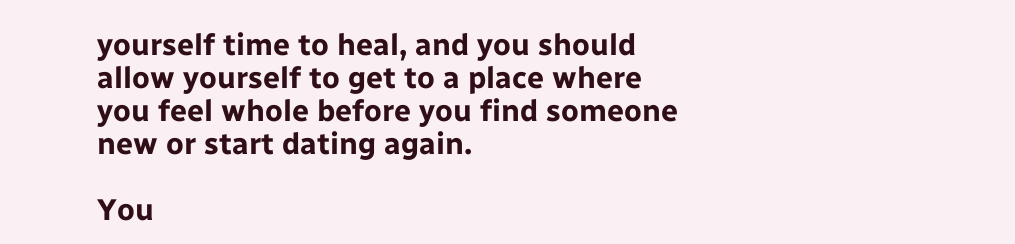yourself time to heal, and you should allow yourself to get to a place where you feel whole before you find someone new or start dating again.

You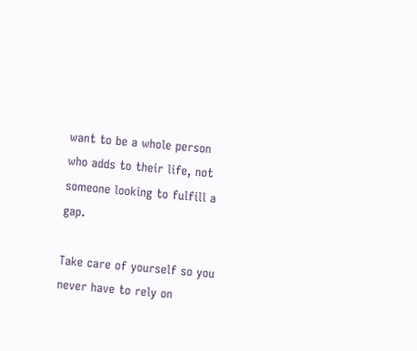want to be a whole person who adds to their life, not someone looking to fulfill a gap.

Take care of yourself so you never have to rely on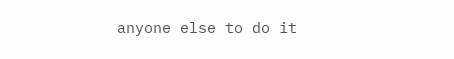anyone else to do it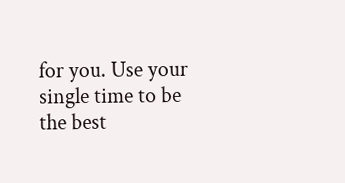for you. Use your single time to be the best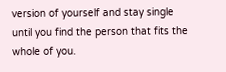version of yourself and stay single until you find the person that fits the whole of you.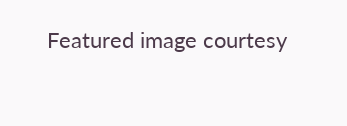Featured image courtesy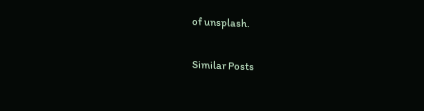of unsplash.

Similar Posts